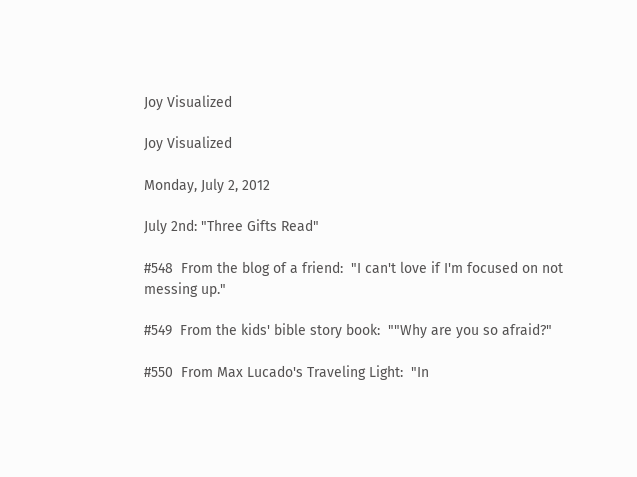Joy Visualized

Joy Visualized

Monday, July 2, 2012

July 2nd: "Three Gifts Read"

#548  From the blog of a friend:  "I can't love if I'm focused on not messing up."

#549  From the kids' bible story book:  ""Why are you so afraid?"

#550  From Max Lucado's Traveling Light:  "In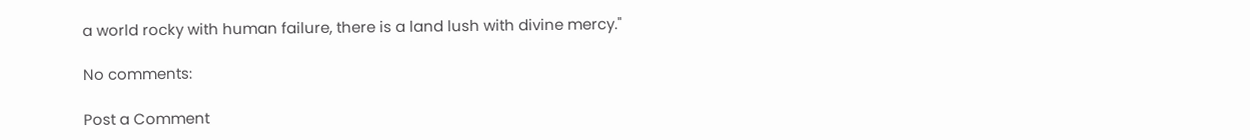a world rocky with human failure, there is a land lush with divine mercy."

No comments:

Post a Comment